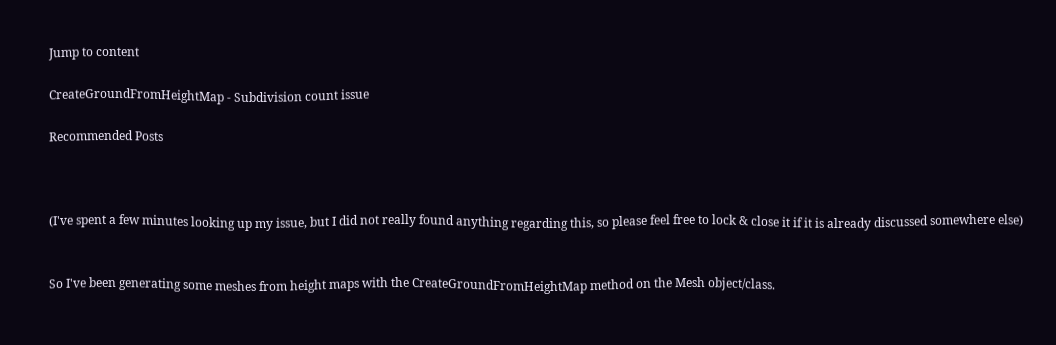Jump to content

CreateGroundFromHeightMap - Subdivision count issue

Recommended Posts



(I've spent a few minutes looking up my issue, but I did not really found anything regarding this, so please feel free to lock & close it if it is already discussed somewhere else)


So I've been generating some meshes from height maps with the CreateGroundFromHeightMap method on the Mesh object/class.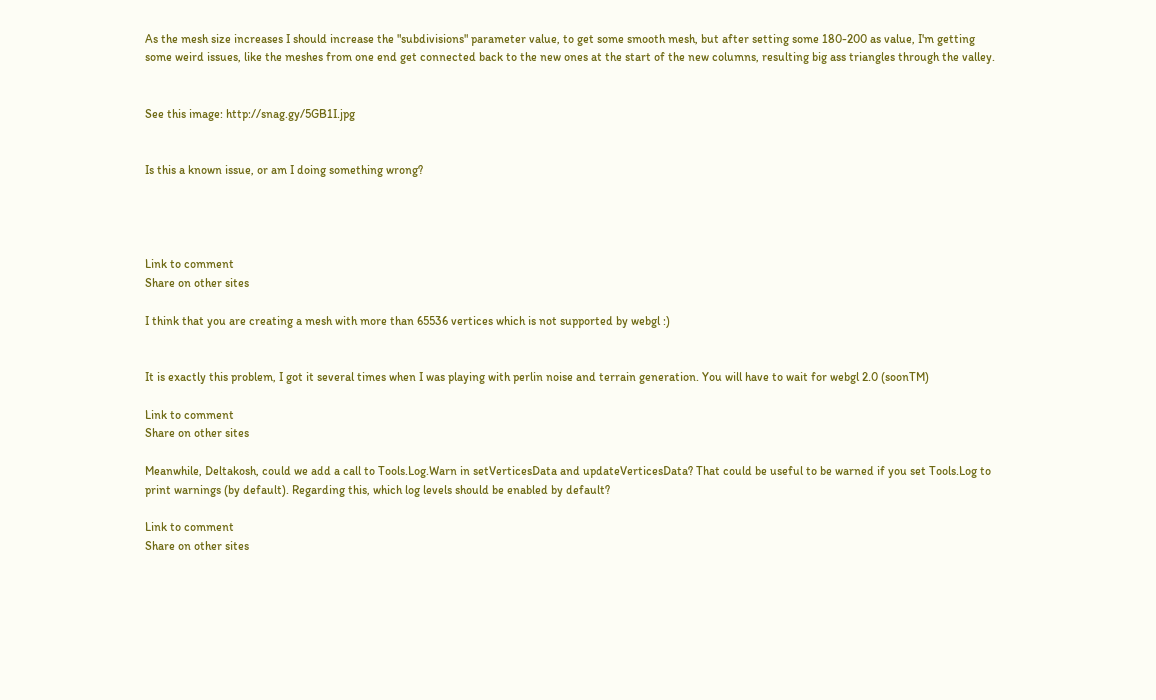As the mesh size increases I should increase the "subdivisions" parameter value, to get some smooth mesh, but after setting some 180-200 as value, I'm getting some weird issues, like the meshes from one end get connected back to the new ones at the start of the new columns, resulting big ass triangles through the valley.


See this image: http://snag.gy/5GB1I.jpg


Is this a known issue, or am I doing something wrong?




Link to comment
Share on other sites

I think that you are creating a mesh with more than 65536 vertices which is not supported by webgl :)


It is exactly this problem, I got it several times when I was playing with perlin noise and terrain generation. You will have to wait for webgl 2.0 (soonTM)

Link to comment
Share on other sites

Meanwhile, Deltakosh, could we add a call to Tools.Log.Warn in setVerticesData and updateVerticesData? That could be useful to be warned if you set Tools.Log to print warnings (by default). Regarding this, which log levels should be enabled by default?

Link to comment
Share on other sites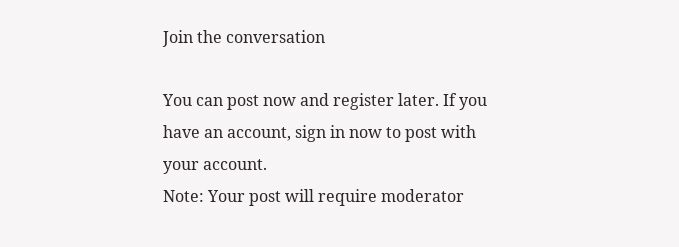Join the conversation

You can post now and register later. If you have an account, sign in now to post with your account.
Note: Your post will require moderator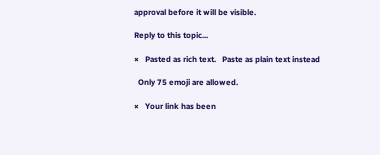approval before it will be visible.

Reply to this topic...

×   Pasted as rich text.   Paste as plain text instead

  Only 75 emoji are allowed.

×   Your link has been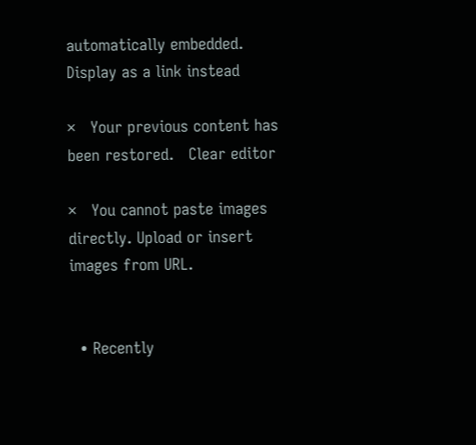automatically embedded.   Display as a link instead

×   Your previous content has been restored.   Clear editor

×   You cannot paste images directly. Upload or insert images from URL.


  • Recently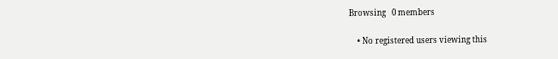Browsing   0 members

    • No registered users viewing this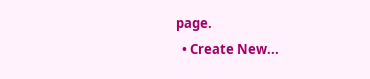page.
  • Create New...